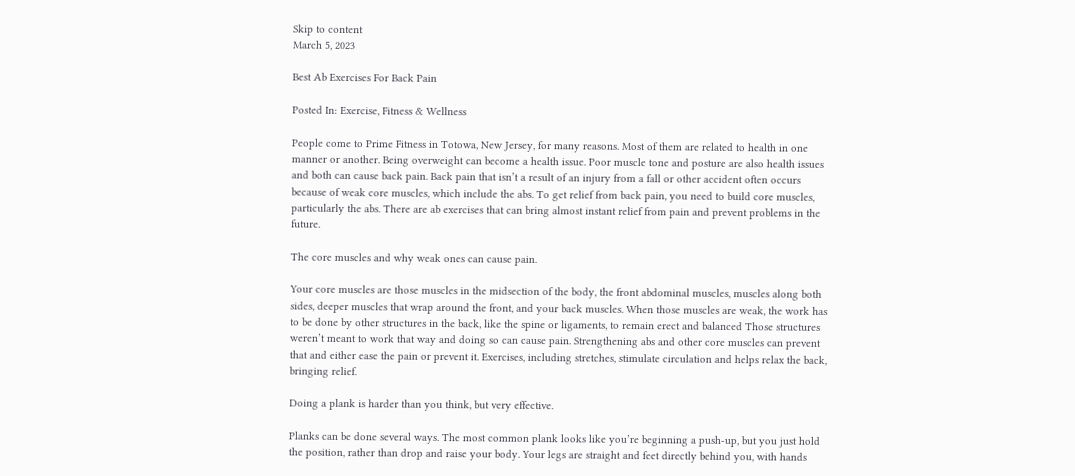Skip to content
March 5, 2023

Best Ab Exercises For Back Pain

Posted In: Exercise, Fitness & Wellness

People come to Prime Fitness in Totowa, New Jersey, for many reasons. Most of them are related to health in one manner or another. Being overweight can become a health issue. Poor muscle tone and posture are also health issues and both can cause back pain. Back pain that isn’t a result of an injury from a fall or other accident often occurs because of weak core muscles, which include the abs. To get relief from back pain, you need to build core muscles, particularly the abs. There are ab exercises that can bring almost instant relief from pain and prevent problems in the future.

The core muscles and why weak ones can cause pain.

Your core muscles are those muscles in the midsection of the body, the front abdominal muscles, muscles along both sides, deeper muscles that wrap around the front, and your back muscles. When those muscles are weak, the work has to be done by other structures in the back, like the spine or ligaments, to remain erect and balanced Those structures weren’t meant to work that way and doing so can cause pain. Strengthening abs and other core muscles can prevent that and either ease the pain or prevent it. Exercises, including stretches, stimulate circulation and helps relax the back, bringing relief.

Doing a plank is harder than you think, but very effective.

Planks can be done several ways. The most common plank looks like you’re beginning a push-up, but you just hold the position, rather than drop and raise your body. Your legs are straight and feet directly behind you, with hands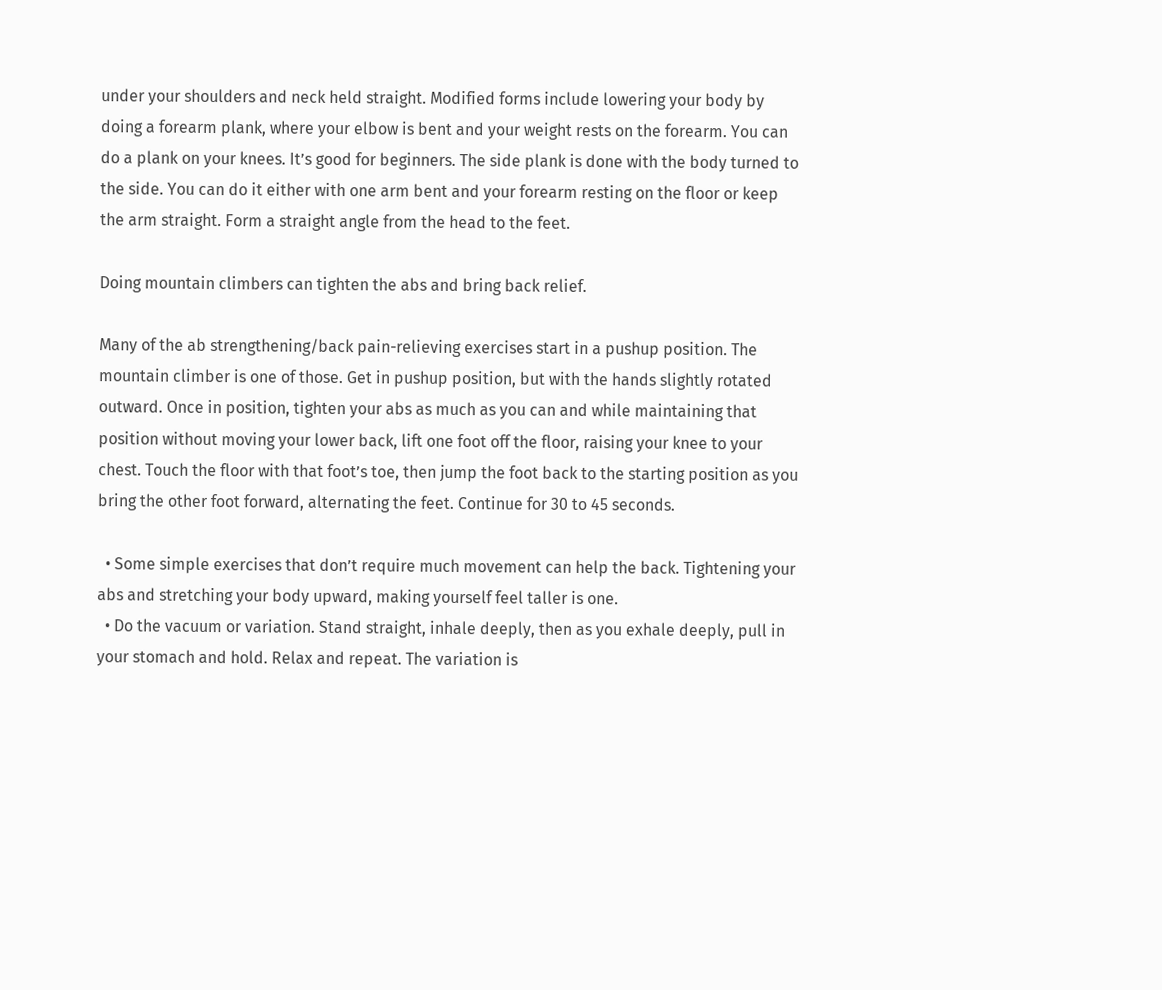under your shoulders and neck held straight. Modified forms include lowering your body by doing a forearm plank, where your elbow is bent and your weight rests on the forearm. You can do a plank on your knees. It’s good for beginners. The side plank is done with the body turned to the side. You can do it either with one arm bent and your forearm resting on the floor or keep the arm straight. Form a straight angle from the head to the feet.

Doing mountain climbers can tighten the abs and bring back relief.

Many of the ab strengthening/back pain-relieving exercises start in a pushup position. The mountain climber is one of those. Get in pushup position, but with the hands slightly rotated outward. Once in position, tighten your abs as much as you can and while maintaining that position without moving your lower back, lift one foot off the floor, raising your knee to your chest. Touch the floor with that foot’s toe, then jump the foot back to the starting position as you bring the other foot forward, alternating the feet. Continue for 30 to 45 seconds.

  • Some simple exercises that don’t require much movement can help the back. Tightening your abs and stretching your body upward, making yourself feel taller is one.
  • Do the vacuum or variation. Stand straight, inhale deeply, then as you exhale deeply, pull in your stomach and hold. Relax and repeat. The variation is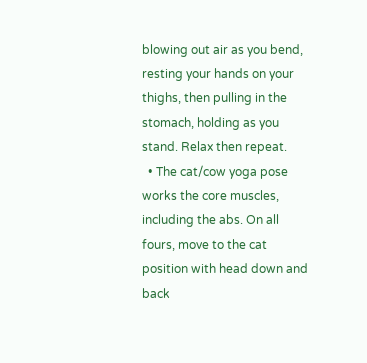blowing out air as you bend, resting your hands on your thighs, then pulling in the stomach, holding as you stand. Relax then repeat.
  • The cat/cow yoga pose works the core muscles, including the abs. On all fours, move to the cat position with head down and back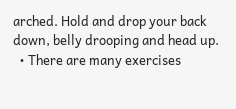arched. Hold and drop your back down, belly drooping and head up.
  • There are many exercises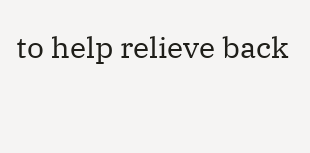to help relieve back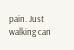pain. Just walking can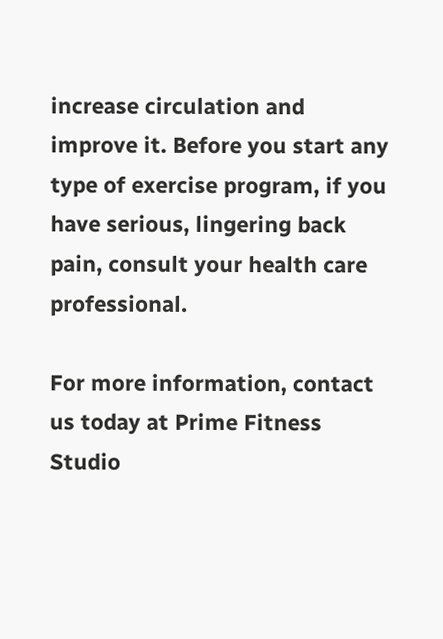increase circulation and improve it. Before you start any type of exercise program, if you have serious, lingering back pain, consult your health care professional.

For more information, contact us today at Prime Fitness Studio